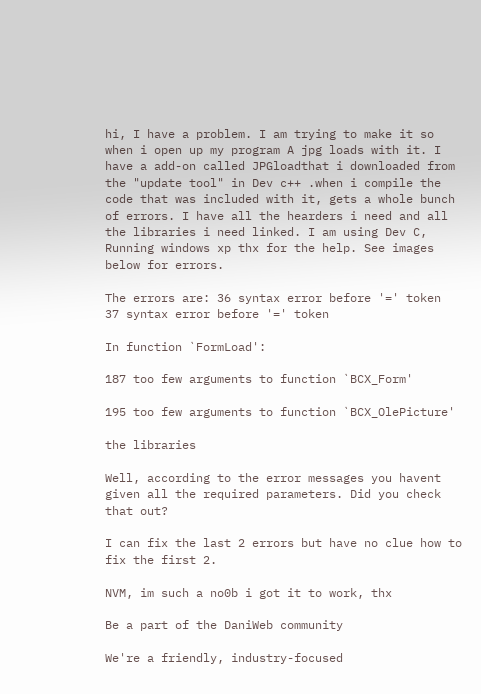hi, I have a problem. I am trying to make it so when i open up my program A jpg loads with it. I have a add-on called JPGloadthat i downloaded from the "update tool" in Dev c++ .when i compile the code that was included with it, gets a whole bunch of errors. I have all the hearders i need and all the libraries i need linked. I am using Dev C, Running windows xp thx for the help. See images below for errors.

The errors are: 36 syntax error before '=' token
37 syntax error before '=' token

In function `FormLoad':

187 too few arguments to function `BCX_Form'

195 too few arguments to function `BCX_OlePicture'

the libraries

Well, according to the error messages you havent given all the required parameters. Did you check that out?

I can fix the last 2 errors but have no clue how to fix the first 2.

NVM, im such a no0b i got it to work, thx

Be a part of the DaniWeb community

We're a friendly, industry-focused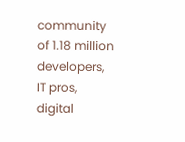community of 1.18 million developers, IT pros, digital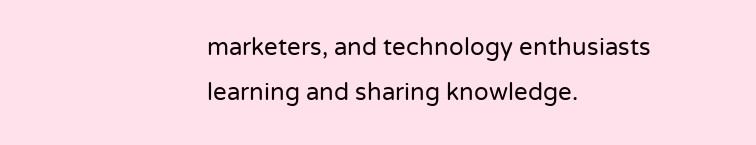marketers, and technology enthusiasts learning and sharing knowledge.